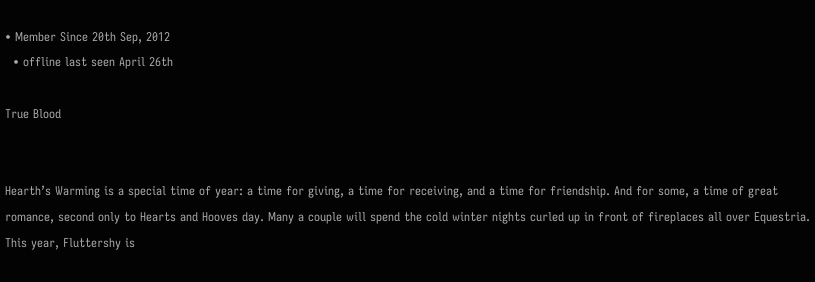• Member Since 20th Sep, 2012
  • offline last seen April 26th

True Blood


Hearth’s Warming is a special time of year: a time for giving, a time for receiving, and a time for friendship. And for some, a time of great romance, second only to Hearts and Hooves day. Many a couple will spend the cold winter nights curled up in front of fireplaces all over Equestria. This year, Fluttershy is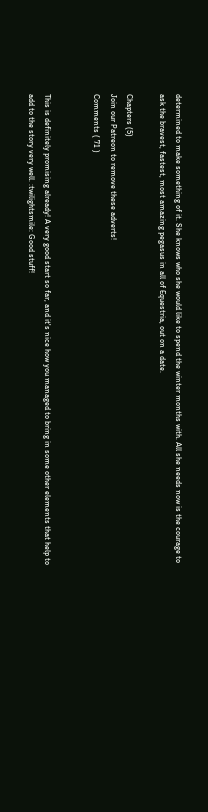determined to make something of it. She knows who she would like to spend the winter months with. All she needs now is the courage to ask the bravest, fastest, most amazing pegasus in all of Equestria, out on a date.

Chapters (5)
Join our Patreon to remove these adverts!
Comments ( 71 )


This is definitely promising already! A very good start so far, and it's nice how you managed to bring in some other elements that help to add to the story very well. :twilightsmile: Good stuff!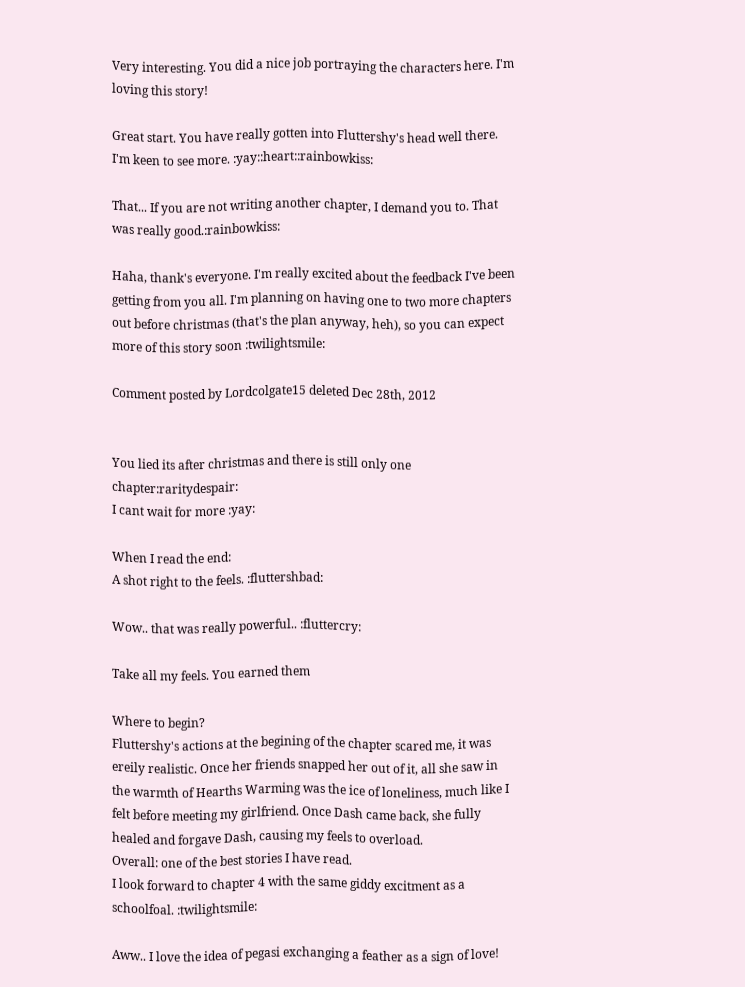Very interesting. You did a nice job portraying the characters here. I'm loving this story!

Great start. You have really gotten into Fluttershy's head well there. I'm keen to see more. :yay::heart::rainbowkiss:

That... If you are not writing another chapter, I demand you to. That was really good.:rainbowkiss:

Haha, thank's everyone. I'm really excited about the feedback I've been getting from you all. I'm planning on having one to two more chapters out before christmas (that's the plan anyway, heh), so you can expect more of this story soon :twilightsmile:

Comment posted by Lordcolgate15 deleted Dec 28th, 2012


You lied its after christmas and there is still only one chapter:raritydespair:
I cant wait for more :yay:

When I read the end:
A shot right to the feels. :fluttershbad:

Wow.. that was really powerful.. :fluttercry:

Take all my feels. You earned them

Where to begin?
Fluttershy's actions at the begining of the chapter scared me, it was ereily realistic. Once her friends snapped her out of it, all she saw in the warmth of Hearths Warming was the ice of loneliness, much like I felt before meeting my girlfriend. Once Dash came back, she fully healed and forgave Dash, causing my feels to overload.
Overall: one of the best stories I have read.
I look forward to chapter 4 with the same giddy excitment as a schoolfoal. :twilightsmile:

Aww.. I love the idea of pegasi exchanging a feather as a sign of love!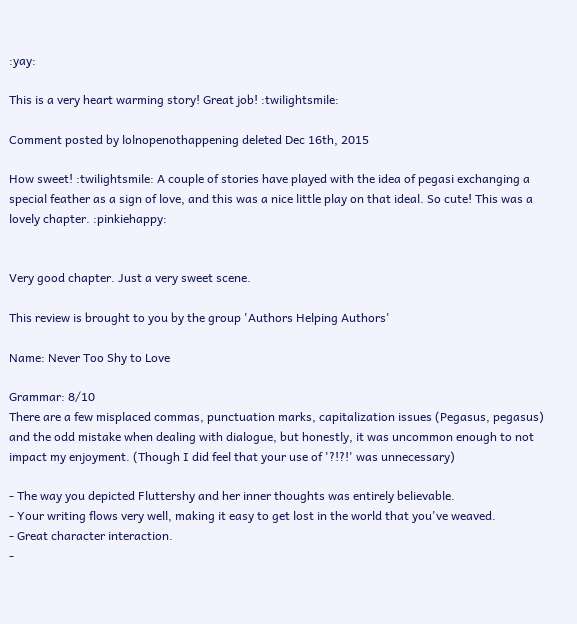:yay:

This is a very heart warming story! Great job! :twilightsmile:

Comment posted by lolnopenothappening deleted Dec 16th, 2015

How sweet! :twilightsmile: A couple of stories have played with the idea of pegasi exchanging a special feather as a sign of love, and this was a nice little play on that ideal. So cute! This was a lovely chapter. :pinkiehappy:


Very good chapter. Just a very sweet scene.

This review is brought to you by the group 'Authors Helping Authors'

Name: Never Too Shy to Love

Grammar: 8/10
There are a few misplaced commas, punctuation marks, capitalization issues (Pegasus, pegasus) and the odd mistake when dealing with dialogue, but honestly, it was uncommon enough to not impact my enjoyment. (Though I did feel that your use of '?!?!' was unnecessary)

- The way you depicted Fluttershy and her inner thoughts was entirely believable.
- Your writing flows very well, making it easy to get lost in the world that you've weaved.
- Great character interaction.
-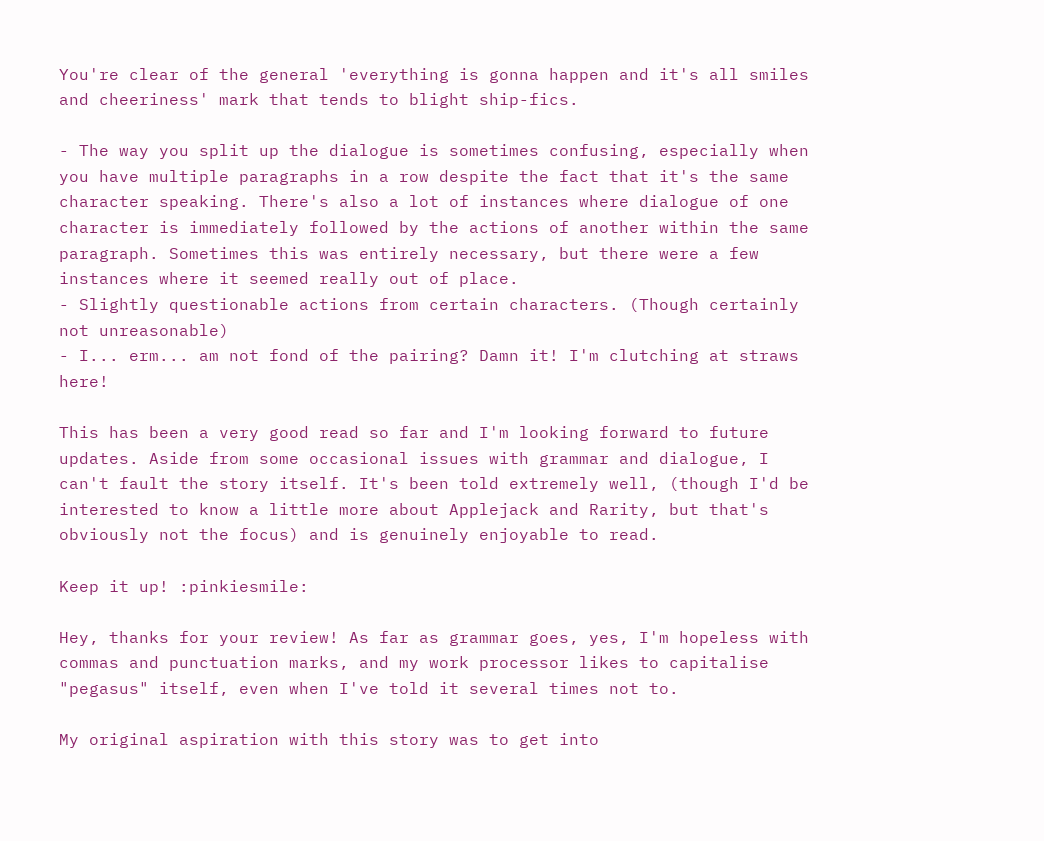You're clear of the general 'everything is gonna happen and it's all smiles and cheeriness' mark that tends to blight ship-fics.

- The way you split up the dialogue is sometimes confusing, especially when you have multiple paragraphs in a row despite the fact that it's the same character speaking. There's also a lot of instances where dialogue of one character is immediately followed by the actions of another within the same paragraph. Sometimes this was entirely necessary, but there were a few instances where it seemed really out of place.
- Slightly questionable actions from certain characters. (Though certainly not unreasonable)
- I... erm... am not fond of the pairing? Damn it! I'm clutching at straws here!

This has been a very good read so far and I'm looking forward to future updates. Aside from some occasional issues with grammar and dialogue, I can't fault the story itself. It's been told extremely well, (though I'd be interested to know a little more about Applejack and Rarity, but that's obviously not the focus) and is genuinely enjoyable to read.

Keep it up! :pinkiesmile:

Hey, thanks for your review! As far as grammar goes, yes, I'm hopeless with commas and punctuation marks, and my work processor likes to capitalise "pegasus" itself, even when I've told it several times not to.

My original aspiration with this story was to get into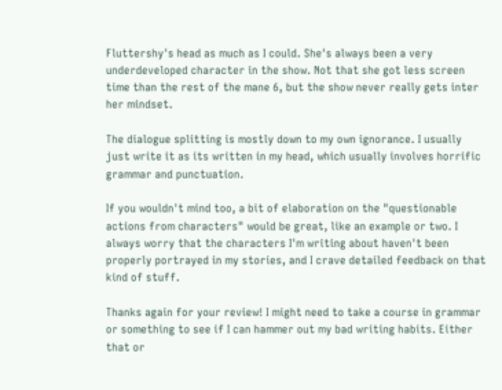Fluttershy's head as much as I could. She's always been a very underdeveloped character in the show. Not that she got less screen time than the rest of the mane 6, but the show never really gets inter her mindset.

The dialogue splitting is mostly down to my own ignorance. I usually just write it as its written in my head, which usually involves horrific grammar and punctuation.

If you wouldn't mind too, a bit of elaboration on the "questionable actions from characters" would be great, like an example or two. I always worry that the characters I'm writing about haven't been properly portrayed in my stories, and I crave detailed feedback on that kind of stuff.

Thanks again for your review! I might need to take a course in grammar or something to see if I can hammer out my bad writing habits. Either that or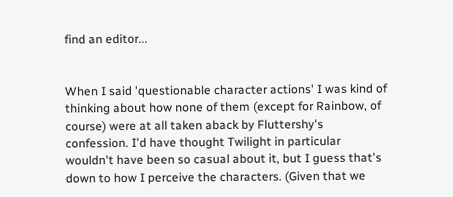find an editor...


When I said 'questionable character actions' I was kind of thinking about how none of them (except for Rainbow, of course) were at all taken aback by Fluttershy's confession. I'd have thought Twilight in particular wouldn't have been so casual about it, but I guess that's down to how I perceive the characters. (Given that we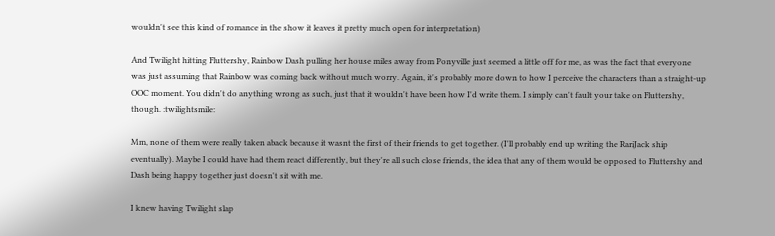wouldn't see this kind of romance in the show it leaves it pretty much open for interpretation)

And Twilight hitting Fluttershy, Rainbow Dash pulling her house miles away from Ponyville just seemed a little off for me, as was the fact that everyone was just assuming that Rainbow was coming back without much worry. Again, it's probably more down to how I perceive the characters than a straight-up OOC moment. You didn't do anything wrong as such, just that it wouldn't have been how I'd write them. I simply can't fault your take on Fluttershy, though. :twilightsmile:

Mm, none of them were really taken aback because it wasnt the first of their friends to get together. (I'll probably end up writing the RariJack ship eventually). Maybe I could have had them react differently, but they're all such close friends, the idea that any of them would be opposed to Fluttershy and Dash being happy together just doesn't sit with me.

I knew having Twilight slap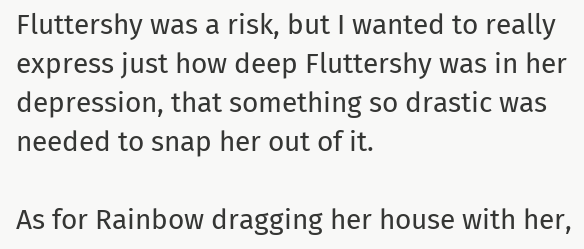Fluttershy was a risk, but I wanted to really express just how deep Fluttershy was in her depression, that something so drastic was needed to snap her out of it.

As for Rainbow dragging her house with her,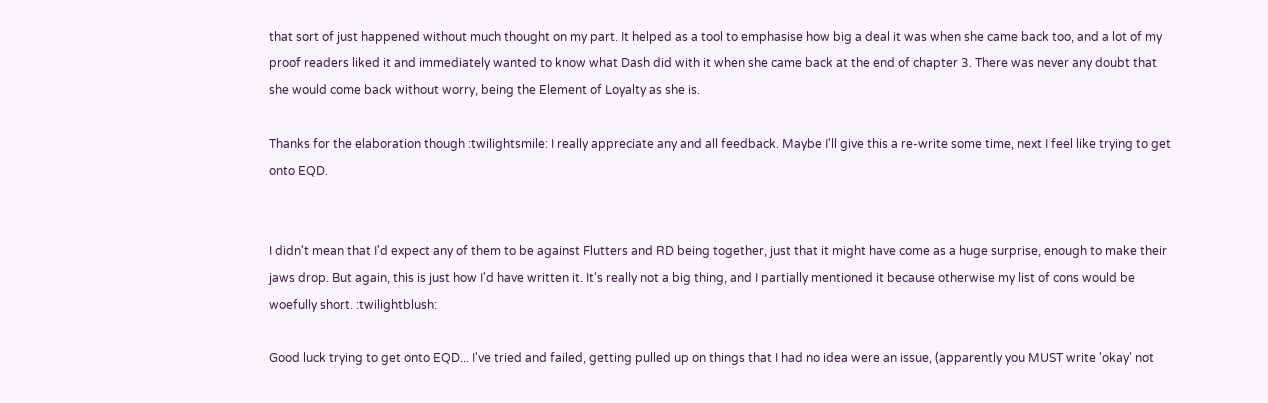that sort of just happened without much thought on my part. It helped as a tool to emphasise how big a deal it was when she came back too, and a lot of my proof readers liked it and immediately wanted to know what Dash did with it when she came back at the end of chapter 3. There was never any doubt that she would come back without worry, being the Element of Loyalty as she is.

Thanks for the elaboration though :twilightsmile: I really appreciate any and all feedback. Maybe I'll give this a re-write some time, next I feel like trying to get onto EQD.


I didn't mean that I'd expect any of them to be against Flutters and RD being together, just that it might have come as a huge surprise, enough to make their jaws drop. But again, this is just how I'd have written it. It's really not a big thing, and I partially mentioned it because otherwise my list of cons would be woefully short. :twilightblush:

Good luck trying to get onto EQD... I've tried and failed, getting pulled up on things that I had no idea were an issue, (apparently you MUST write 'okay' not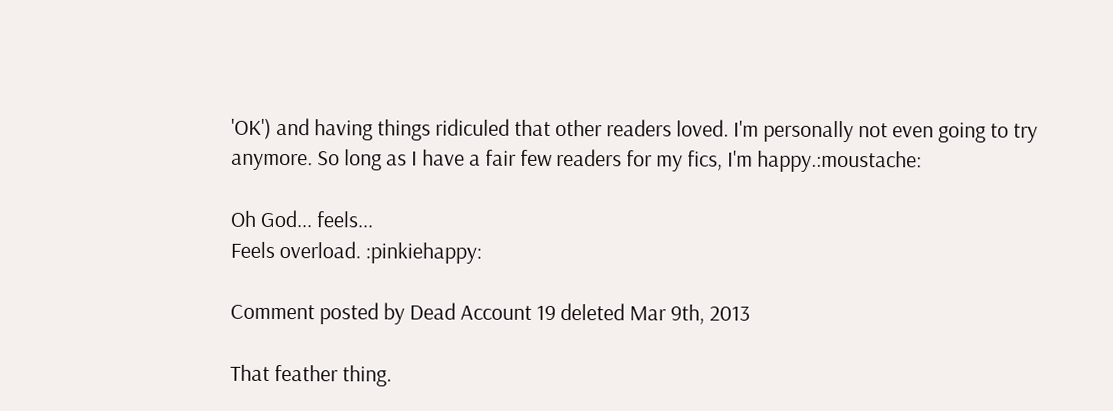'OK') and having things ridiculed that other readers loved. I'm personally not even going to try anymore. So long as I have a fair few readers for my fics, I'm happy.:moustache:

Oh God... feels...
Feels overload. :pinkiehappy:

Comment posted by Dead Account 19 deleted Mar 9th, 2013

That feather thing.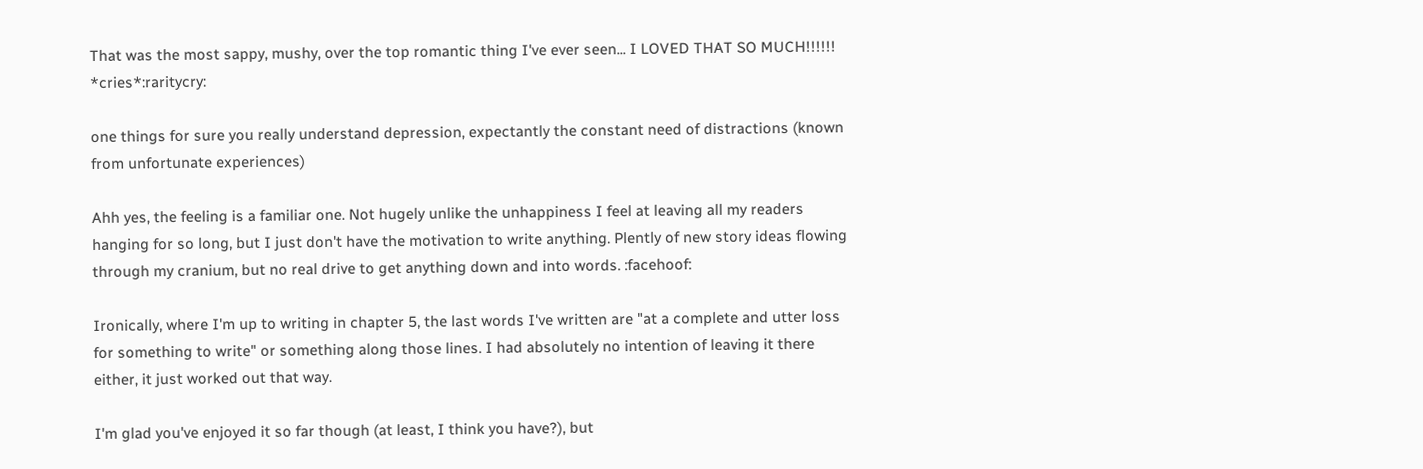That was the most sappy, mushy, over the top romantic thing I've ever seen... I LOVED THAT SO MUCH!!!!!! *cries*:raritycry:

one things for sure you really understand depression, expectantly the constant need of distractions (known from unfortunate experiences)

Ahh yes, the feeling is a familiar one. Not hugely unlike the unhappiness I feel at leaving all my readers hanging for so long, but I just don't have the motivation to write anything. Plently of new story ideas flowing through my cranium, but no real drive to get anything down and into words. :facehoof:

Ironically, where I'm up to writing in chapter 5, the last words I've written are "at a complete and utter loss for something to write" or something along those lines. I had absolutely no intention of leaving it there either, it just worked out that way.

I'm glad you've enjoyed it so far though (at least, I think you have?), but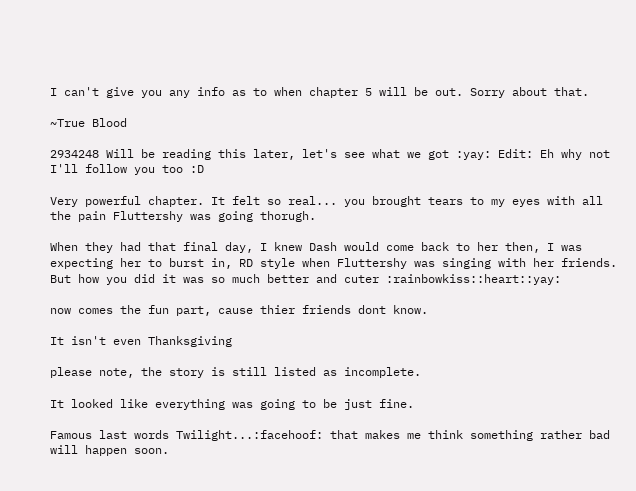I can't give you any info as to when chapter 5 will be out. Sorry about that.

~True Blood

2934248 Will be reading this later, let's see what we got :yay: Edit: Eh why not I'll follow you too :D

Very powerful chapter. It felt so real... you brought tears to my eyes with all the pain Fluttershy was going thorugh.

When they had that final day, I knew Dash would come back to her then, I was expecting her to burst in, RD style when Fluttershy was singing with her friends. But how you did it was so much better and cuter :rainbowkiss::heart::yay:

now comes the fun part, cause thier friends dont know.

It isn't even Thanksgiving

please note, the story is still listed as incomplete.

It looked like everything was going to be just fine.

Famous last words Twilight...:facehoof: that makes me think something rather bad will happen soon.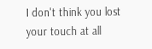I don't think you lost your touch at all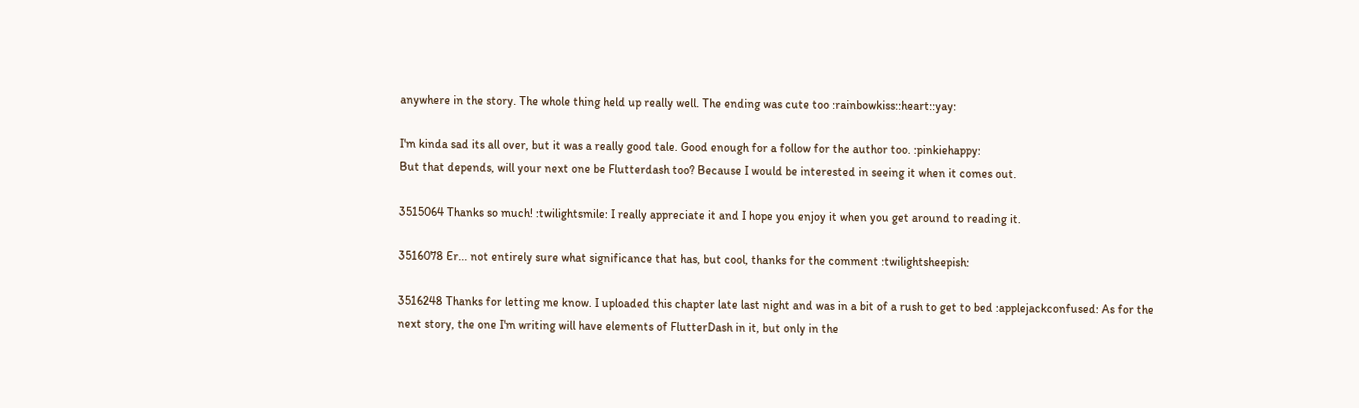anywhere in the story. The whole thing held up really well. The ending was cute too :rainbowkiss::heart::yay:

I'm kinda sad its all over, but it was a really good tale. Good enough for a follow for the author too. :pinkiehappy:
But that depends, will your next one be Flutterdash too? Because I would be interested in seeing it when it comes out.

3515064 Thanks so much! :twilightsmile: I really appreciate it and I hope you enjoy it when you get around to reading it.

3516078 Er... not entirely sure what significance that has, but cool, thanks for the comment :twilightsheepish:

3516248 Thanks for letting me know. I uploaded this chapter late last night and was in a bit of a rush to get to bed :applejackconfused: As for the next story, the one I'm writing will have elements of FlutterDash in it, but only in the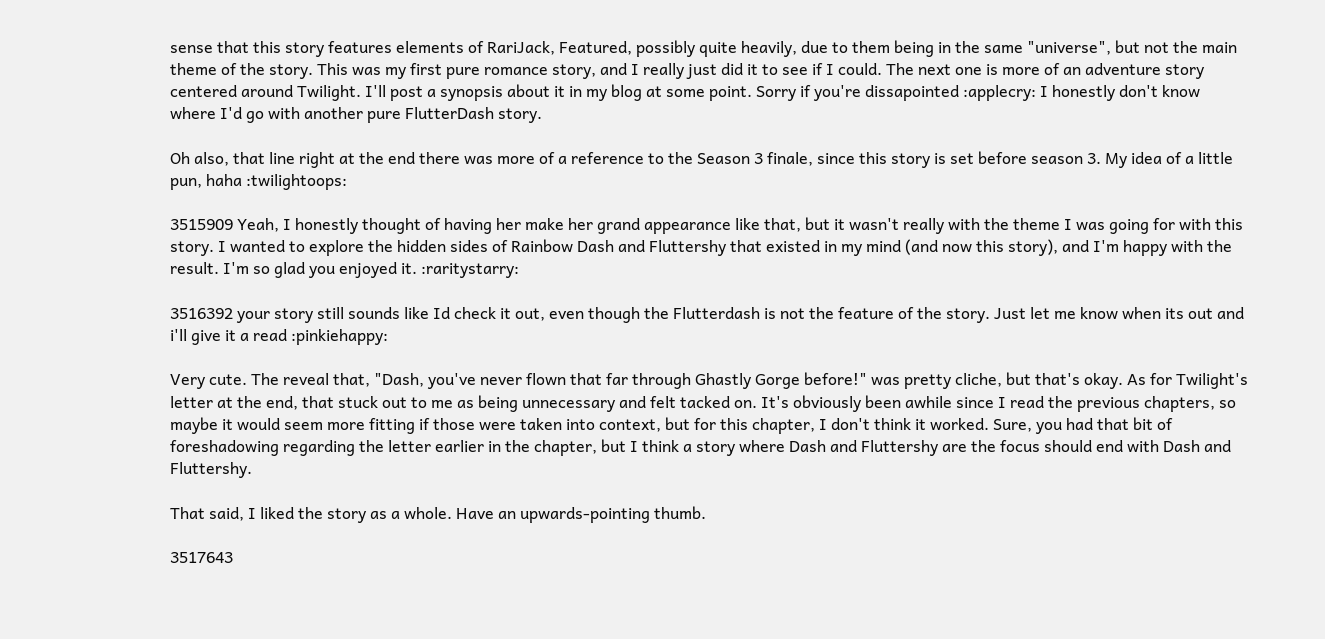sense that this story features elements of RariJack, Featured, possibly quite heavily, due to them being in the same "universe", but not the main theme of the story. This was my first pure romance story, and I really just did it to see if I could. The next one is more of an adventure story centered around Twilight. I'll post a synopsis about it in my blog at some point. Sorry if you're dissapointed :applecry: I honestly don't know where I'd go with another pure FlutterDash story.

Oh also, that line right at the end there was more of a reference to the Season 3 finale, since this story is set before season 3. My idea of a little pun, haha :twilightoops:

3515909 Yeah, I honestly thought of having her make her grand appearance like that, but it wasn't really with the theme I was going for with this story. I wanted to explore the hidden sides of Rainbow Dash and Fluttershy that existed in my mind (and now this story), and I'm happy with the result. I'm so glad you enjoyed it. :raritystarry:

3516392 your story still sounds like Id check it out, even though the Flutterdash is not the feature of the story. Just let me know when its out and i'll give it a read :pinkiehappy:

Very cute. The reveal that, "Dash, you've never flown that far through Ghastly Gorge before!" was pretty cliche, but that's okay. As for Twilight's letter at the end, that stuck out to me as being unnecessary and felt tacked on. It's obviously been awhile since I read the previous chapters, so maybe it would seem more fitting if those were taken into context, but for this chapter, I don't think it worked. Sure, you had that bit of foreshadowing regarding the letter earlier in the chapter, but I think a story where Dash and Fluttershy are the focus should end with Dash and Fluttershy.

That said, I liked the story as a whole. Have an upwards-pointing thumb.

3517643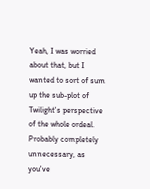Yeah, I was worried about that, but I wanted to sort of sum up the sub-plot of Twilight's perspective of the whole ordeal. Probably completely unnecessary, as you've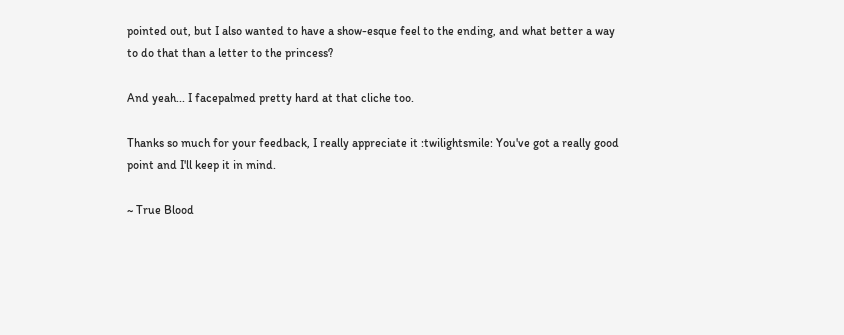pointed out, but I also wanted to have a show-esque feel to the ending, and what better a way to do that than a letter to the princess?

And yeah... I facepalmed pretty hard at that cliche too.

Thanks so much for your feedback, I really appreciate it :twilightsmile: You've got a really good point and I'll keep it in mind.

~ True Blood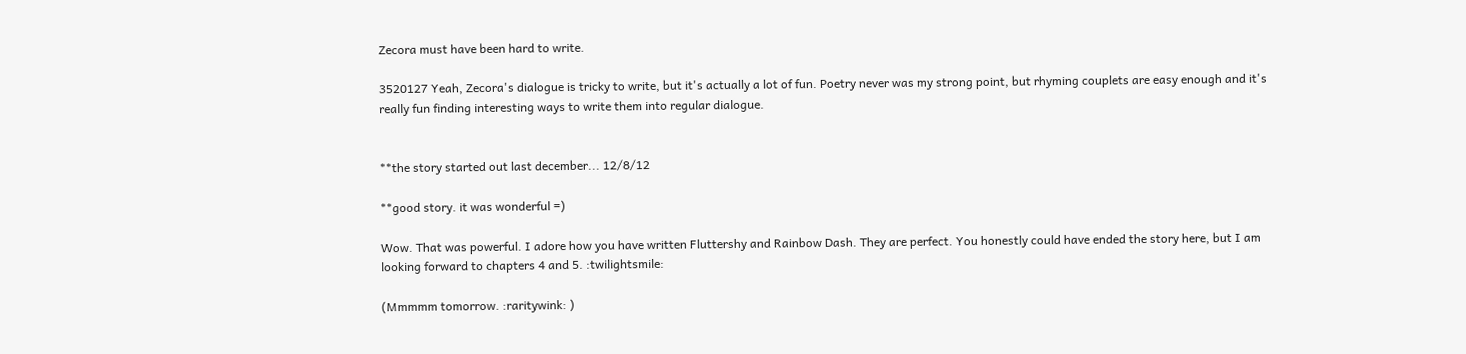Zecora must have been hard to write.

3520127 Yeah, Zecora's dialogue is tricky to write, but it's actually a lot of fun. Poetry never was my strong point, but rhyming couplets are easy enough and it's really fun finding interesting ways to write them into regular dialogue.


**the story started out last december... 12/8/12

**good story. it was wonderful =)

Wow. That was powerful. I adore how you have written Fluttershy and Rainbow Dash. They are perfect. You honestly could have ended the story here, but I am looking forward to chapters 4 and 5. :twilightsmile:

(Mmmmm tomorrow. :raritywink: )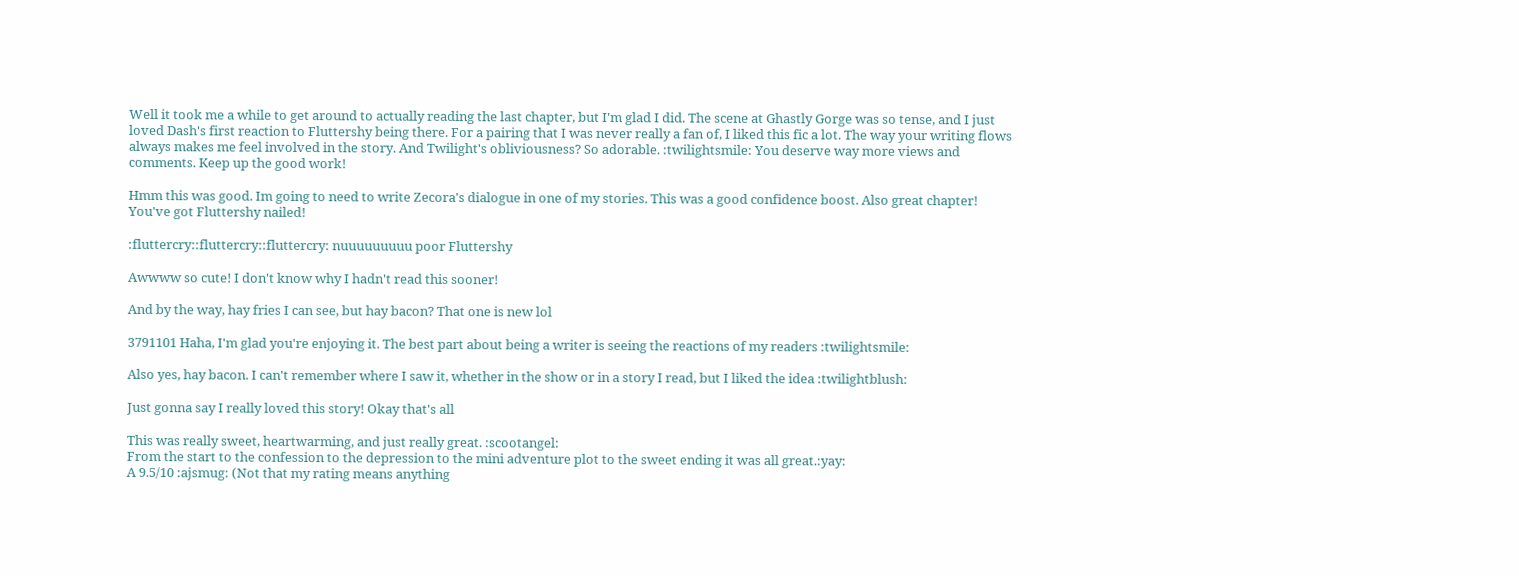Well it took me a while to get around to actually reading the last chapter, but I'm glad I did. The scene at Ghastly Gorge was so tense, and I just loved Dash's first reaction to Fluttershy being there. For a pairing that I was never really a fan of, I liked this fic a lot. The way your writing flows always makes me feel involved in the story. And Twilight's obliviousness? So adorable. :twilightsmile: You deserve way more views and comments. Keep up the good work!

Hmm this was good. Im going to need to write Zecora's dialogue in one of my stories. This was a good confidence boost. Also great chapter! You've got Fluttershy nailed!

:fluttercry::fluttercry::fluttercry: nuuuuuuuuu poor Fluttershy

Awwww so cute! I don't know why I hadn't read this sooner!

And by the way, hay fries I can see, but hay bacon? That one is new lol

3791101 Haha, I'm glad you're enjoying it. The best part about being a writer is seeing the reactions of my readers :twilightsmile:

Also yes, hay bacon. I can't remember where I saw it, whether in the show or in a story I read, but I liked the idea :twilightblush:

Just gonna say I really loved this story! Okay that's all

This was really sweet, heartwarming, and just really great. :scootangel:
From the start to the confession to the depression to the mini adventure plot to the sweet ending it was all great.:yay:
A 9.5/10 :ajsmug: (Not that my rating means anything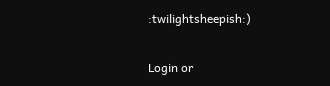:twilightsheepish:)

Login or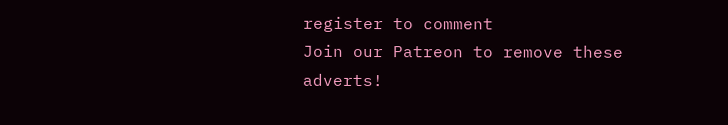register to comment
Join our Patreon to remove these adverts!